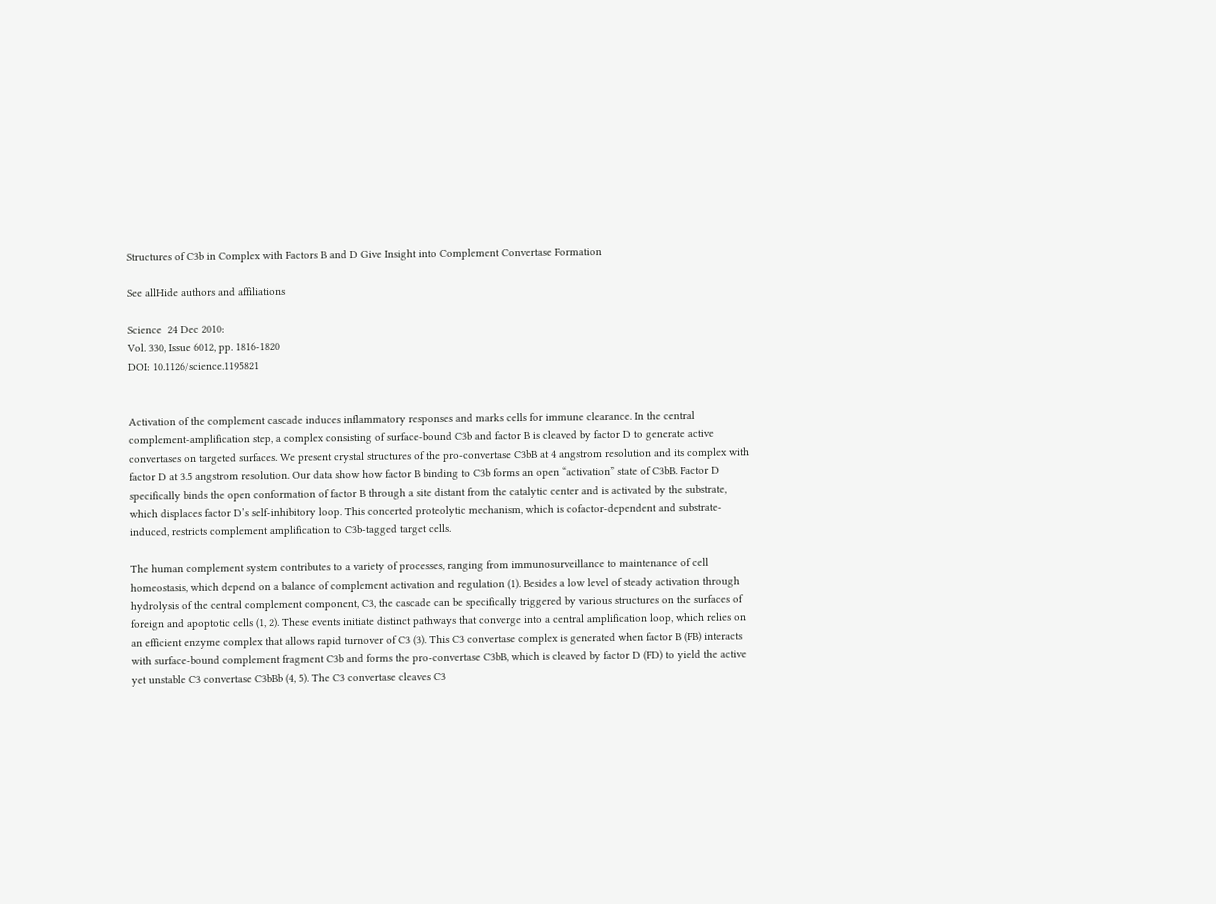Structures of C3b in Complex with Factors B and D Give Insight into Complement Convertase Formation

See allHide authors and affiliations

Science  24 Dec 2010:
Vol. 330, Issue 6012, pp. 1816-1820
DOI: 10.1126/science.1195821


Activation of the complement cascade induces inflammatory responses and marks cells for immune clearance. In the central complement-amplification step, a complex consisting of surface-bound C3b and factor B is cleaved by factor D to generate active convertases on targeted surfaces. We present crystal structures of the pro-convertase C3bB at 4 angstrom resolution and its complex with factor D at 3.5 angstrom resolution. Our data show how factor B binding to C3b forms an open “activation” state of C3bB. Factor D specifically binds the open conformation of factor B through a site distant from the catalytic center and is activated by the substrate, which displaces factor D’s self-inhibitory loop. This concerted proteolytic mechanism, which is cofactor-dependent and substrate-induced, restricts complement amplification to C3b-tagged target cells.

The human complement system contributes to a variety of processes, ranging from immunosurveillance to maintenance of cell homeostasis, which depend on a balance of complement activation and regulation (1). Besides a low level of steady activation through hydrolysis of the central complement component, C3, the cascade can be specifically triggered by various structures on the surfaces of foreign and apoptotic cells (1, 2). These events initiate distinct pathways that converge into a central amplification loop, which relies on an efficient enzyme complex that allows rapid turnover of C3 (3). This C3 convertase complex is generated when factor B (FB) interacts with surface-bound complement fragment C3b and forms the pro-convertase C3bB, which is cleaved by factor D (FD) to yield the active yet unstable C3 convertase C3bBb (4, 5). The C3 convertase cleaves C3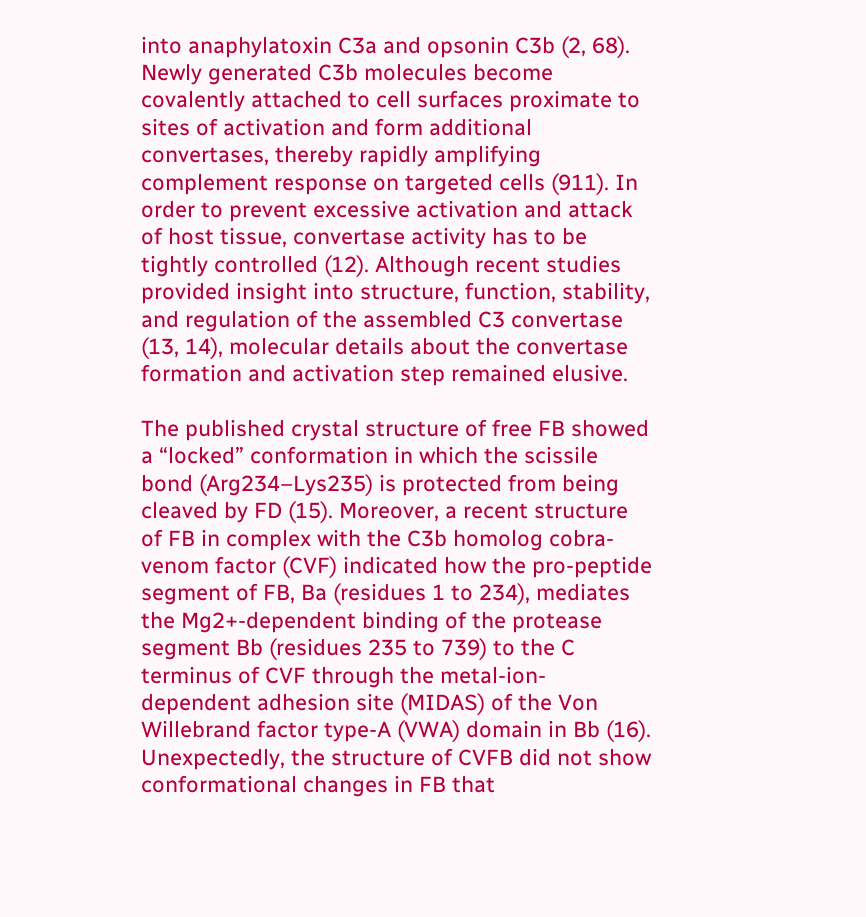into anaphylatoxin C3a and opsonin C3b (2, 68). Newly generated C3b molecules become covalently attached to cell surfaces proximate to sites of activation and form additional convertases, thereby rapidly amplifying complement response on targeted cells (911). In order to prevent excessive activation and attack of host tissue, convertase activity has to be tightly controlled (12). Although recent studies provided insight into structure, function, stability, and regulation of the assembled C3 convertase (13, 14), molecular details about the convertase formation and activation step remained elusive.

The published crystal structure of free FB showed a “locked” conformation in which the scissile bond (Arg234–Lys235) is protected from being cleaved by FD (15). Moreover, a recent structure of FB in complex with the C3b homolog cobra-venom factor (CVF) indicated how the pro-peptide segment of FB, Ba (residues 1 to 234), mediates the Mg2+-dependent binding of the protease segment Bb (residues 235 to 739) to the C terminus of CVF through the metal-ion-dependent adhesion site (MIDAS) of the Von Willebrand factor type-A (VWA) domain in Bb (16). Unexpectedly, the structure of CVFB did not show conformational changes in FB that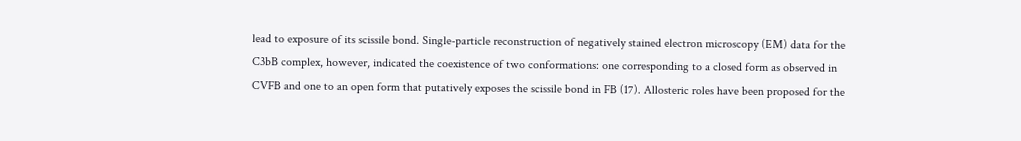lead to exposure of its scissile bond. Single-particle reconstruction of negatively stained electron microscopy (EM) data for the C3bB complex, however, indicated the coexistence of two conformations: one corresponding to a closed form as observed in CVFB and one to an open form that putatively exposes the scissile bond in FB (17). Allosteric roles have been proposed for the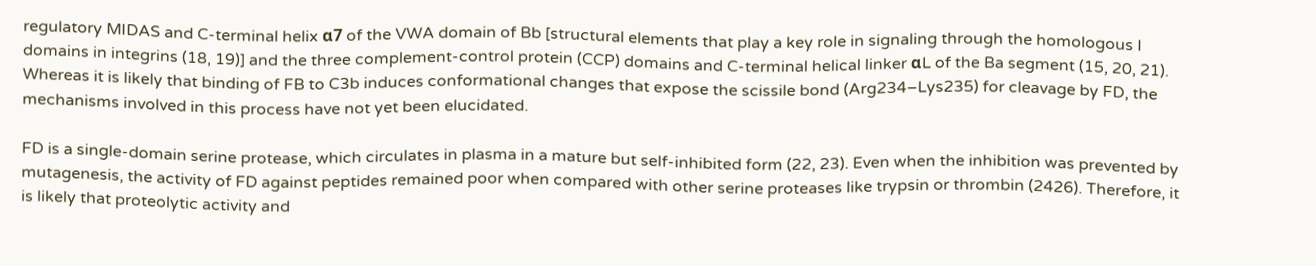regulatory MIDAS and C-terminal helix α7 of the VWA domain of Bb [structural elements that play a key role in signaling through the homologous I domains in integrins (18, 19)] and the three complement-control protein (CCP) domains and C-terminal helical linker αL of the Ba segment (15, 20, 21). Whereas it is likely that binding of FB to C3b induces conformational changes that expose the scissile bond (Arg234–Lys235) for cleavage by FD, the mechanisms involved in this process have not yet been elucidated.

FD is a single-domain serine protease, which circulates in plasma in a mature but self-inhibited form (22, 23). Even when the inhibition was prevented by mutagenesis, the activity of FD against peptides remained poor when compared with other serine proteases like trypsin or thrombin (2426). Therefore, it is likely that proteolytic activity and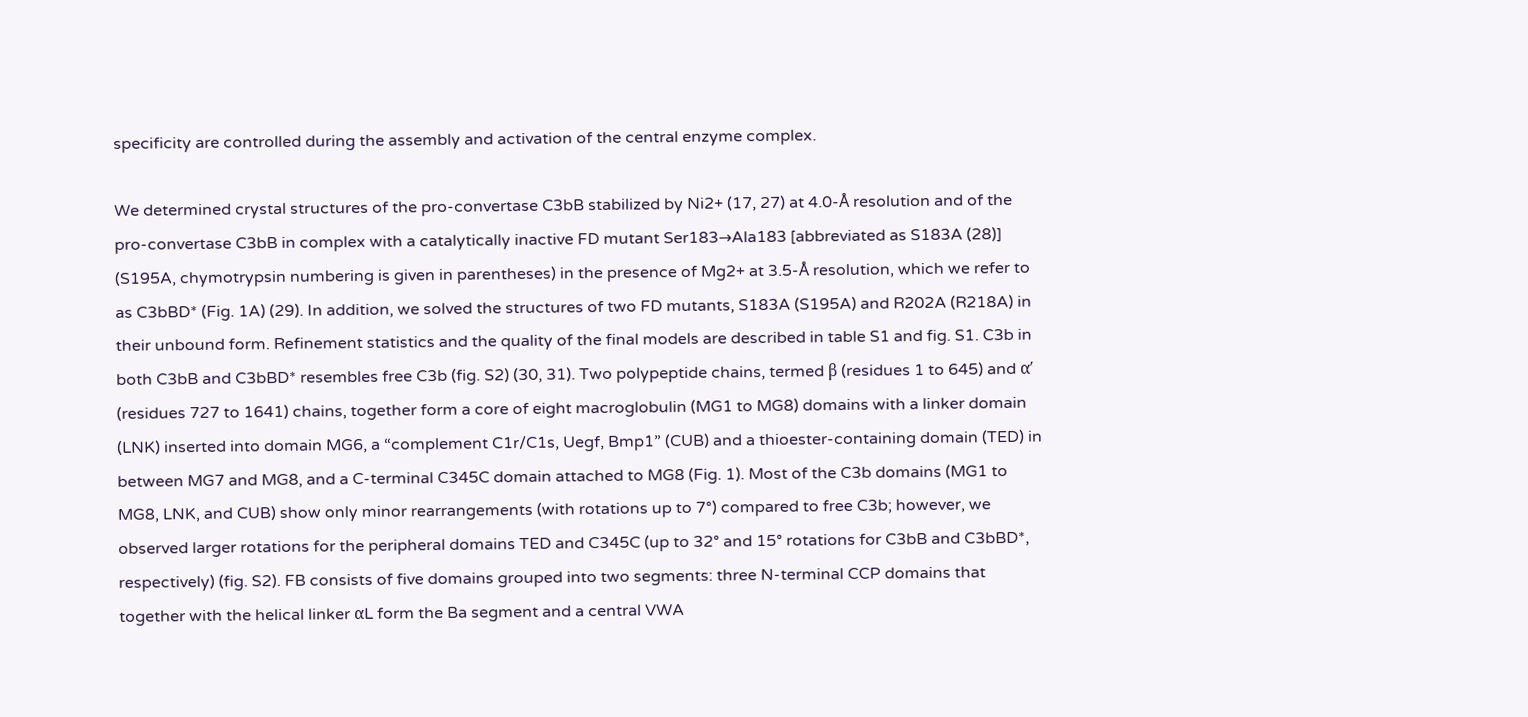specificity are controlled during the assembly and activation of the central enzyme complex.

We determined crystal structures of the pro-convertase C3bB stabilized by Ni2+ (17, 27) at 4.0-Å resolution and of the pro-convertase C3bB in complex with a catalytically inactive FD mutant Ser183→Ala183 [abbreviated as S183A (28)] (S195A, chymotrypsin numbering is given in parentheses) in the presence of Mg2+ at 3.5-Å resolution, which we refer to as C3bBD* (Fig. 1A) (29). In addition, we solved the structures of two FD mutants, S183A (S195A) and R202A (R218A) in their unbound form. Refinement statistics and the quality of the final models are described in table S1 and fig. S1. C3b in both C3bB and C3bBD* resembles free C3b (fig. S2) (30, 31). Two polypeptide chains, termed β (residues 1 to 645) and α′ (residues 727 to 1641) chains, together form a core of eight macroglobulin (MG1 to MG8) domains with a linker domain (LNK) inserted into domain MG6, a “complement C1r/C1s, Uegf, Bmp1” (CUB) and a thioester-containing domain (TED) in between MG7 and MG8, and a C-terminal C345C domain attached to MG8 (Fig. 1). Most of the C3b domains (MG1 to MG8, LNK, and CUB) show only minor rearrangements (with rotations up to 7°) compared to free C3b; however, we observed larger rotations for the peripheral domains TED and C345C (up to 32° and 15° rotations for C3bB and C3bBD*, respectively) (fig. S2). FB consists of five domains grouped into two segments: three N-terminal CCP domains that together with the helical linker αL form the Ba segment and a central VWA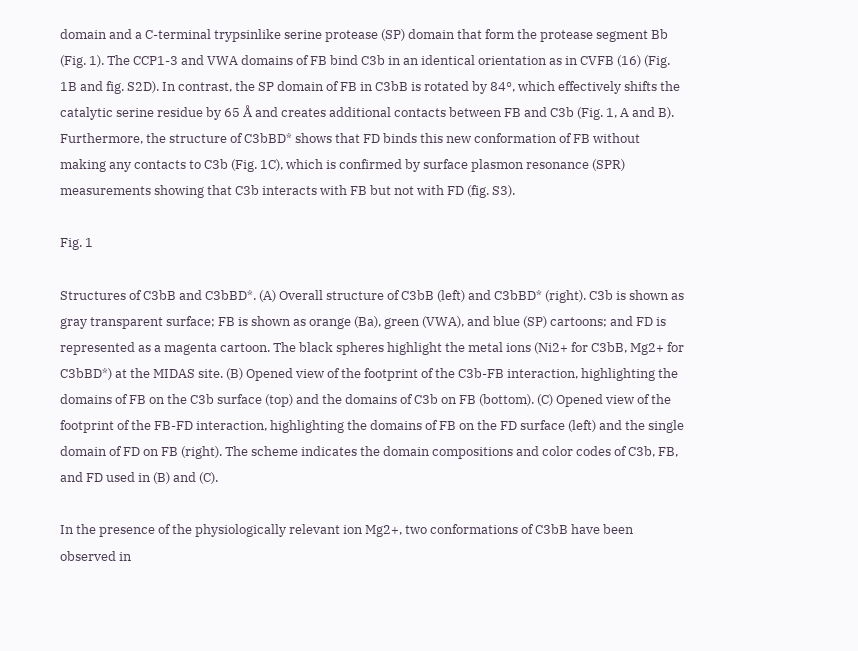domain and a C-terminal trypsinlike serine protease (SP) domain that form the protease segment Bb (Fig. 1). The CCP1-3 and VWA domains of FB bind C3b in an identical orientation as in CVFB (16) (Fig. 1B and fig. S2D). In contrast, the SP domain of FB in C3bB is rotated by 84°, which effectively shifts the catalytic serine residue by 65 Å and creates additional contacts between FB and C3b (Fig. 1, A and B). Furthermore, the structure of C3bBD* shows that FD binds this new conformation of FB without making any contacts to C3b (Fig. 1C), which is confirmed by surface plasmon resonance (SPR) measurements showing that C3b interacts with FB but not with FD (fig. S3).

Fig. 1

Structures of C3bB and C3bBD*. (A) Overall structure of C3bB (left) and C3bBD* (right). C3b is shown as gray transparent surface; FB is shown as orange (Ba), green (VWA), and blue (SP) cartoons; and FD is represented as a magenta cartoon. The black spheres highlight the metal ions (Ni2+ for C3bB, Mg2+ for C3bBD*) at the MIDAS site. (B) Opened view of the footprint of the C3b-FB interaction, highlighting the domains of FB on the C3b surface (top) and the domains of C3b on FB (bottom). (C) Opened view of the footprint of the FB-FD interaction, highlighting the domains of FB on the FD surface (left) and the single domain of FD on FB (right). The scheme indicates the domain compositions and color codes of C3b, FB, and FD used in (B) and (C).

In the presence of the physiologically relevant ion Mg2+, two conformations of C3bB have been observed in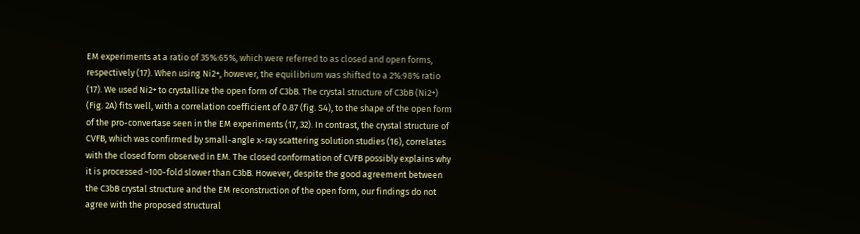EM experiments at a ratio of 35%:65%, which were referred to as closed and open forms, respectively (17). When using Ni2+, however, the equilibrium was shifted to a 2%:98% ratio (17). We used Ni2+ to crystallize the open form of C3bB. The crystal structure of C3bB (Ni2+) (Fig. 2A) fits well, with a correlation coefficient of 0.87 (fig. S4), to the shape of the open form of the pro-convertase seen in the EM experiments (17, 32). In contrast, the crystal structure of CVFB, which was confirmed by small-angle x-ray scattering solution studies (16), correlates with the closed form observed in EM. The closed conformation of CVFB possibly explains why it is processed ~100-fold slower than C3bB. However, despite the good agreement between the C3bB crystal structure and the EM reconstruction of the open form, our findings do not agree with the proposed structural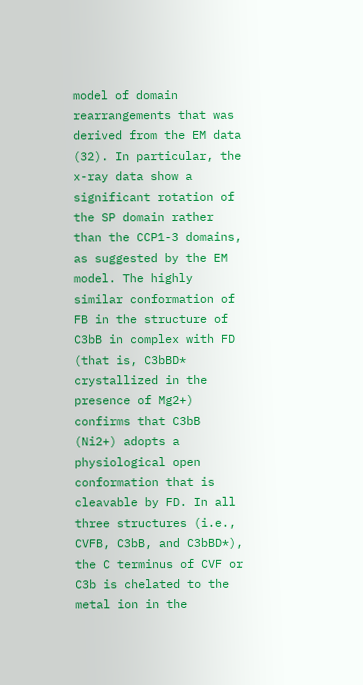model of domain rearrangements that was derived from the EM data (32). In particular, the x-ray data show a significant rotation of the SP domain rather than the CCP1-3 domains, as suggested by the EM model. The highly similar conformation of FB in the structure of C3bB in complex with FD (that is, C3bBD* crystallized in the presence of Mg2+) confirms that C3bB (Ni2+) adopts a physiological open conformation that is cleavable by FD. In all three structures (i.e., CVFB, C3bB, and C3bBD*), the C terminus of CVF or C3b is chelated to the metal ion in the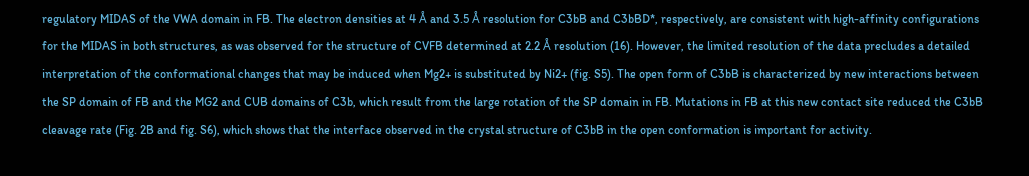regulatory MIDAS of the VWA domain in FB. The electron densities at 4 Å and 3.5 Å resolution for C3bB and C3bBD*, respectively, are consistent with high-affinity configurations for the MIDAS in both structures, as was observed for the structure of CVFB determined at 2.2 Å resolution (16). However, the limited resolution of the data precludes a detailed interpretation of the conformational changes that may be induced when Mg2+ is substituted by Ni2+ (fig. S5). The open form of C3bB is characterized by new interactions between the SP domain of FB and the MG2 and CUB domains of C3b, which result from the large rotation of the SP domain in FB. Mutations in FB at this new contact site reduced the C3bB cleavage rate (Fig. 2B and fig. S6), which shows that the interface observed in the crystal structure of C3bB in the open conformation is important for activity.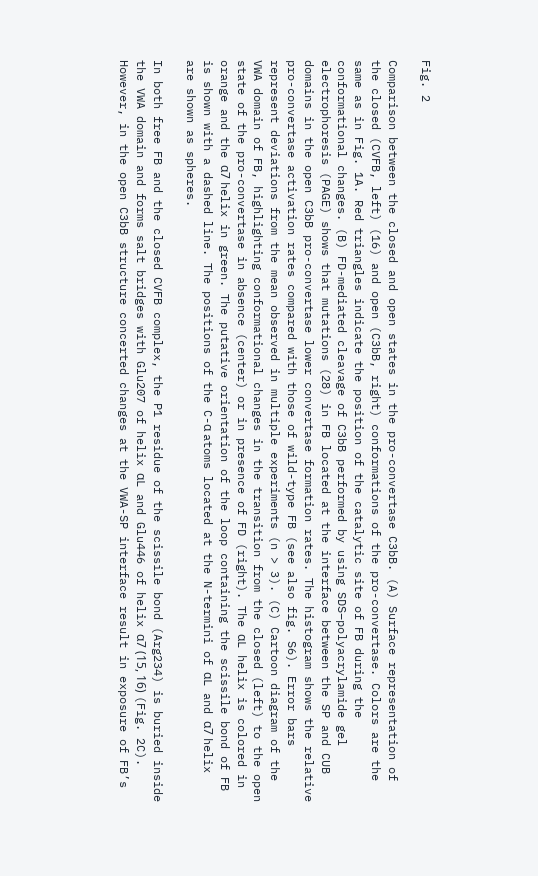Fig. 2

Comparison between the closed and open states in the pro-convertase C3bB. (A) Surface representation of the closed (CVFB, left) (16) and open (C3bB, right) conformations of the pro-convertase. Colors are the same as in Fig. 1A. Red triangles indicate the position of the catalytic site of FB during the conformational changes. (B) FD-mediated cleavage of C3bB performed by using SDS–polyacrylamide gel electrophoresis (PAGE) shows that mutations (28) in FB located at the interface between the SP and CUB domains in the open C3bB pro-convertase lower convertase formation rates. The histogram shows the relative pro-convertase activation rates compared with those of wild-type FB (see also fig. S6). Error bars represent deviations from the mean observed in multiple experiments (n > 3). (C) Cartoon diagram of the VWA domain of FB, highlighting conformational changes in the transition from the closed (left) to the open state of the pro-convertase in absence (center) or in presence of FD (right). The αL helix is colored in orange and the α7 helix in green. The putative orientation of the loop containing the scissile bond of FB is shown with a dashed line. The positions of the C-α atoms located at the N-termini of αL and α7 helix are shown as spheres.

In both free FB and the closed CVFB complex, the P1 residue of the scissile bond (Arg234) is buried inside the VWA domain and forms salt bridges with Glu207 of helix αL and Glu446 of helix α7 (15, 16) (Fig. 2C). However, in the open C3bB structure concerted changes at the VWA-SP interface result in exposure of FB’s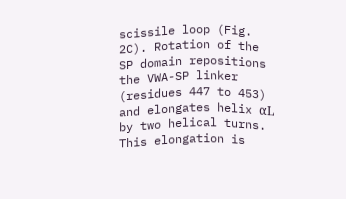scissile loop (Fig. 2C). Rotation of the SP domain repositions the VWA-SP linker (residues 447 to 453) and elongates helix αL by two helical turns. This elongation is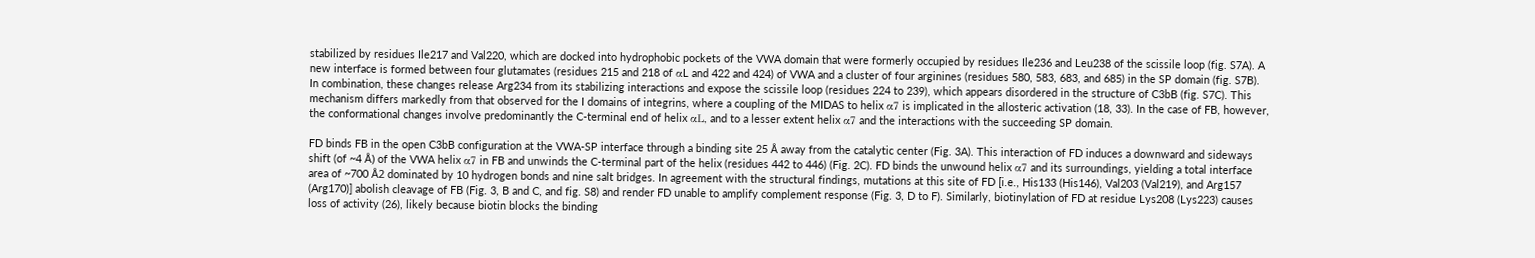stabilized by residues Ile217 and Val220, which are docked into hydrophobic pockets of the VWA domain that were formerly occupied by residues Ile236 and Leu238 of the scissile loop (fig. S7A). A new interface is formed between four glutamates (residues 215 and 218 of αL and 422 and 424) of VWA and a cluster of four arginines (residues 580, 583, 683, and 685) in the SP domain (fig. S7B). In combination, these changes release Arg234 from its stabilizing interactions and expose the scissile loop (residues 224 to 239), which appears disordered in the structure of C3bB (fig. S7C). This mechanism differs markedly from that observed for the I domains of integrins, where a coupling of the MIDAS to helix α7 is implicated in the allosteric activation (18, 33). In the case of FB, however, the conformational changes involve predominantly the C-terminal end of helix αL, and to a lesser extent helix α7 and the interactions with the succeeding SP domain.

FD binds FB in the open C3bB configuration at the VWA-SP interface through a binding site 25 Å away from the catalytic center (Fig. 3A). This interaction of FD induces a downward and sideways shift (of ~4 Å) of the VWA helix α7 in FB and unwinds the C-terminal part of the helix (residues 442 to 446) (Fig. 2C). FD binds the unwound helix α7 and its surroundings, yielding a total interface area of ~700 Å2 dominated by 10 hydrogen bonds and nine salt bridges. In agreement with the structural findings, mutations at this site of FD [i.e., His133 (His146), Val203 (Val219), and Arg157 (Arg170)] abolish cleavage of FB (Fig. 3, B and C, and fig. S8) and render FD unable to amplify complement response (Fig. 3, D to F). Similarly, biotinylation of FD at residue Lys208 (Lys223) causes loss of activity (26), likely because biotin blocks the binding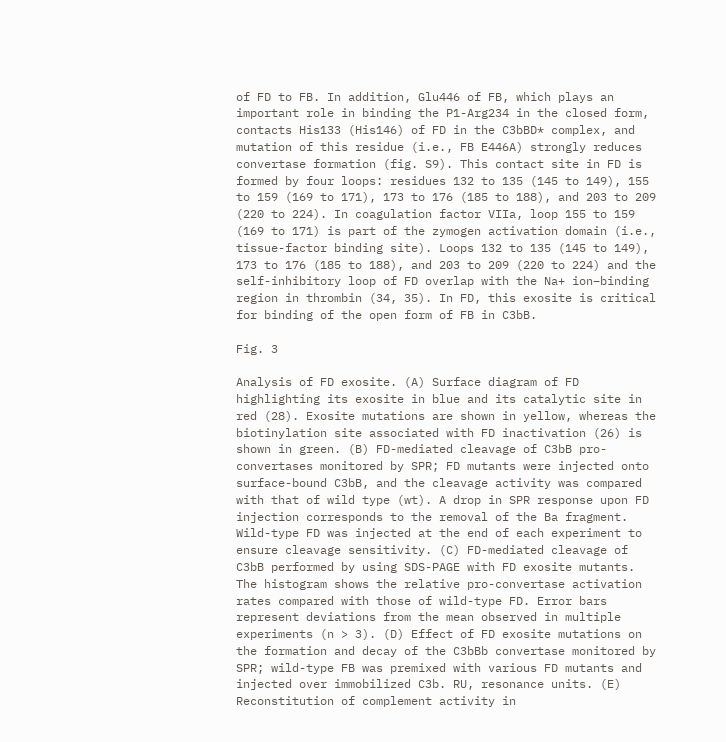of FD to FB. In addition, Glu446 of FB, which plays an important role in binding the P1-Arg234 in the closed form, contacts His133 (His146) of FD in the C3bBD* complex, and mutation of this residue (i.e., FB E446A) strongly reduces convertase formation (fig. S9). This contact site in FD is formed by four loops: residues 132 to 135 (145 to 149), 155 to 159 (169 to 171), 173 to 176 (185 to 188), and 203 to 209 (220 to 224). In coagulation factor VIIa, loop 155 to 159 (169 to 171) is part of the zymogen activation domain (i.e., tissue-factor binding site). Loops 132 to 135 (145 to 149), 173 to 176 (185 to 188), and 203 to 209 (220 to 224) and the self-inhibitory loop of FD overlap with the Na+ ion–binding region in thrombin (34, 35). In FD, this exosite is critical for binding of the open form of FB in C3bB.

Fig. 3

Analysis of FD exosite. (A) Surface diagram of FD highlighting its exosite in blue and its catalytic site in red (28). Exosite mutations are shown in yellow, whereas the biotinylation site associated with FD inactivation (26) is shown in green. (B) FD-mediated cleavage of C3bB pro-convertases monitored by SPR; FD mutants were injected onto surface-bound C3bB, and the cleavage activity was compared with that of wild type (wt). A drop in SPR response upon FD injection corresponds to the removal of the Ba fragment. Wild-type FD was injected at the end of each experiment to ensure cleavage sensitivity. (C) FD-mediated cleavage of C3bB performed by using SDS-PAGE with FD exosite mutants. The histogram shows the relative pro-convertase activation rates compared with those of wild-type FD. Error bars represent deviations from the mean observed in multiple experiments (n > 3). (D) Effect of FD exosite mutations on the formation and decay of the C3bBb convertase monitored by SPR; wild-type FB was premixed with various FD mutants and injected over immobilized C3b. RU, resonance units. (E) Reconstitution of complement activity in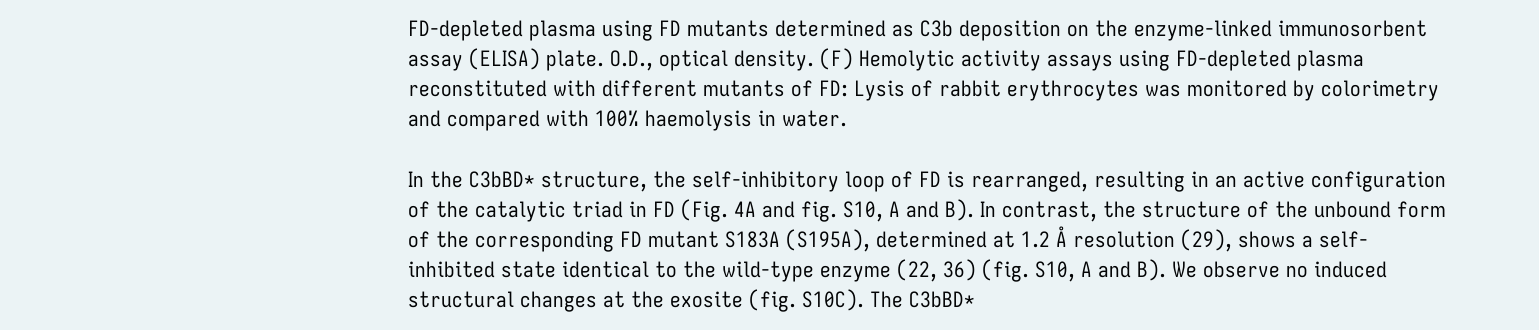FD-depleted plasma using FD mutants determined as C3b deposition on the enzyme-linked immunosorbent assay (ELISA) plate. O.D., optical density. (F) Hemolytic activity assays using FD-depleted plasma reconstituted with different mutants of FD: Lysis of rabbit erythrocytes was monitored by colorimetry and compared with 100% haemolysis in water.

In the C3bBD* structure, the self-inhibitory loop of FD is rearranged, resulting in an active configuration of the catalytic triad in FD (Fig. 4A and fig. S10, A and B). In contrast, the structure of the unbound form of the corresponding FD mutant S183A (S195A), determined at 1.2 Å resolution (29), shows a self-inhibited state identical to the wild-type enzyme (22, 36) (fig. S10, A and B). We observe no induced structural changes at the exosite (fig. S10C). The C3bBD*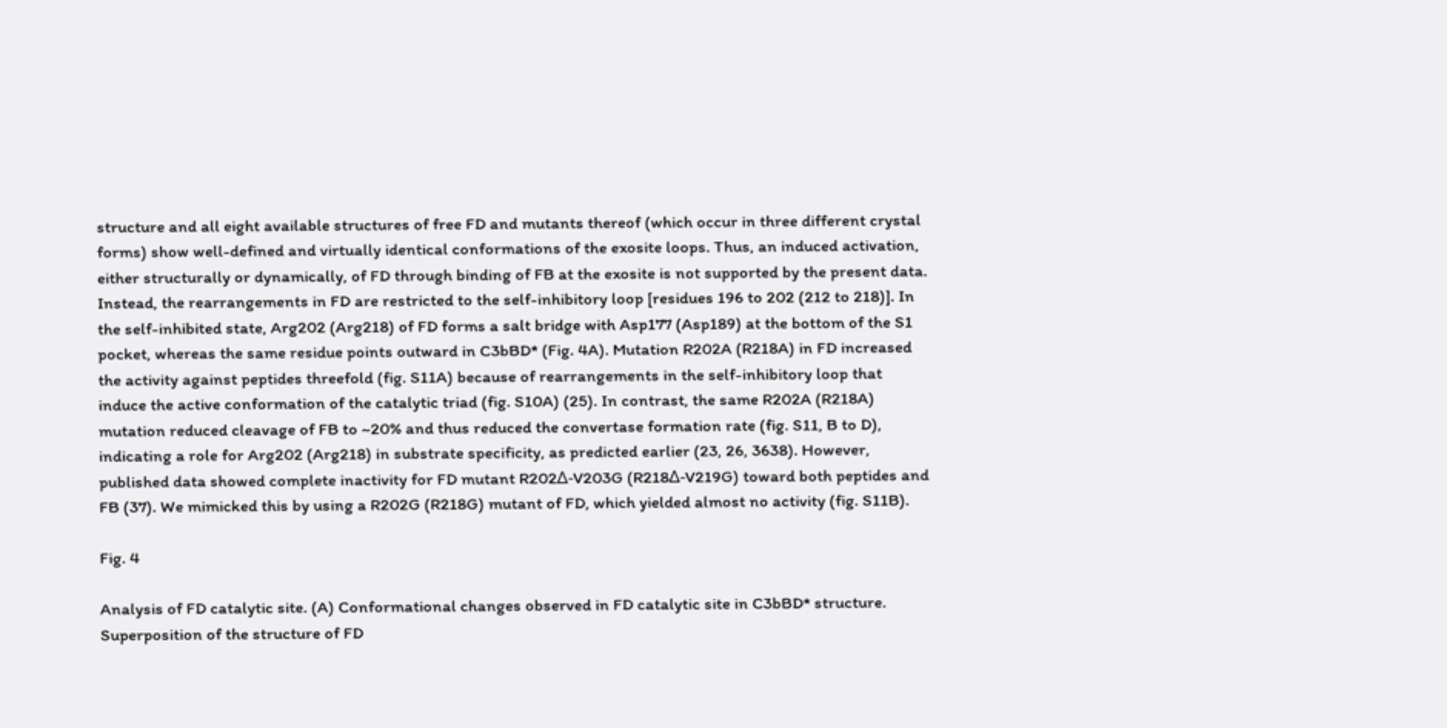structure and all eight available structures of free FD and mutants thereof (which occur in three different crystal forms) show well-defined and virtually identical conformations of the exosite loops. Thus, an induced activation, either structurally or dynamically, of FD through binding of FB at the exosite is not supported by the present data. Instead, the rearrangements in FD are restricted to the self-inhibitory loop [residues 196 to 202 (212 to 218)]. In the self-inhibited state, Arg202 (Arg218) of FD forms a salt bridge with Asp177 (Asp189) at the bottom of the S1 pocket, whereas the same residue points outward in C3bBD* (Fig. 4A). Mutation R202A (R218A) in FD increased the activity against peptides threefold (fig. S11A) because of rearrangements in the self-inhibitory loop that induce the active conformation of the catalytic triad (fig. S10A) (25). In contrast, the same R202A (R218A) mutation reduced cleavage of FB to ~20% and thus reduced the convertase formation rate (fig. S11, B to D), indicating a role for Arg202 (Arg218) in substrate specificity, as predicted earlier (23, 26, 3638). However, published data showed complete inactivity for FD mutant R202Δ-V203G (R218Δ-V219G) toward both peptides and FB (37). We mimicked this by using a R202G (R218G) mutant of FD, which yielded almost no activity (fig. S11B).

Fig. 4

Analysis of FD catalytic site. (A) Conformational changes observed in FD catalytic site in C3bBD* structure. Superposition of the structure of FD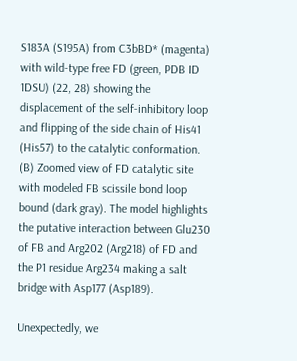S183A (S195A) from C3bBD* (magenta) with wild-type free FD (green, PDB ID 1DSU) (22, 28) showing the displacement of the self-inhibitory loop and flipping of the side chain of His41 (His57) to the catalytic conformation. (B) Zoomed view of FD catalytic site with modeled FB scissile bond loop bound (dark gray). The model highlights the putative interaction between Glu230 of FB and Arg202 (Arg218) of FD and the P1 residue Arg234 making a salt bridge with Asp177 (Asp189).

Unexpectedly, we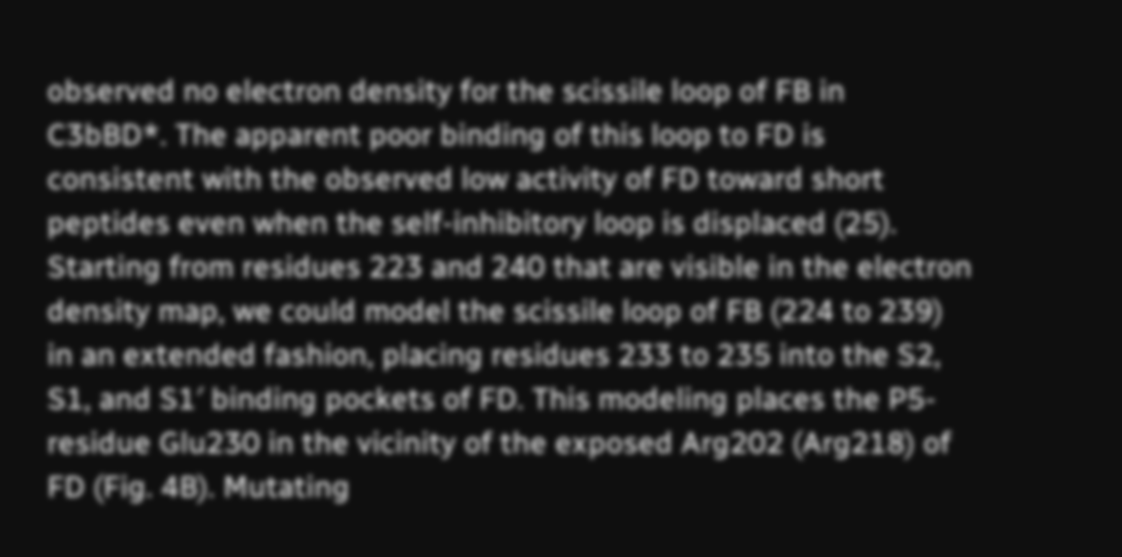observed no electron density for the scissile loop of FB in C3bBD*. The apparent poor binding of this loop to FD is consistent with the observed low activity of FD toward short peptides even when the self-inhibitory loop is displaced (25). Starting from residues 223 and 240 that are visible in the electron density map, we could model the scissile loop of FB (224 to 239) in an extended fashion, placing residues 233 to 235 into the S2, S1, and S1′ binding pockets of FD. This modeling places the P5-residue Glu230 in the vicinity of the exposed Arg202 (Arg218) of FD (Fig. 4B). Mutating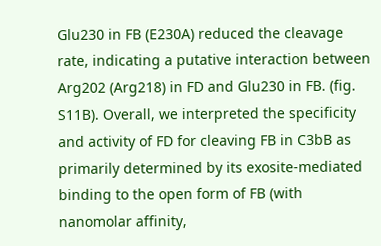Glu230 in FB (E230A) reduced the cleavage rate, indicating a putative interaction between Arg202 (Arg218) in FD and Glu230 in FB. (fig. S11B). Overall, we interpreted the specificity and activity of FD for cleaving FB in C3bB as primarily determined by its exosite-mediated binding to the open form of FB (with nanomolar affinity,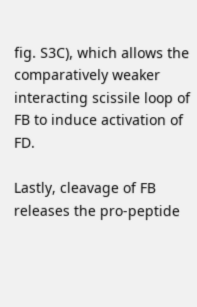fig. S3C), which allows the comparatively weaker interacting scissile loop of FB to induce activation of FD.

Lastly, cleavage of FB releases the pro-peptide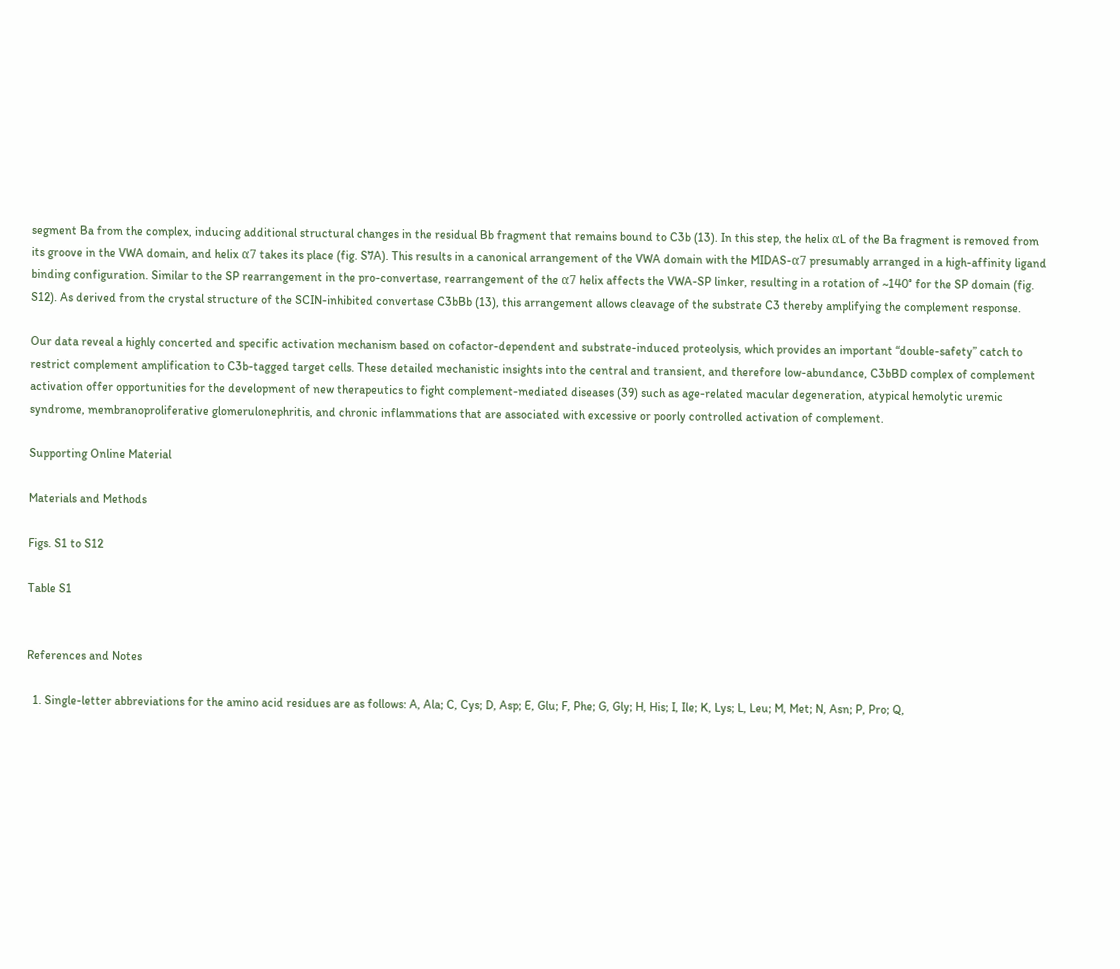segment Ba from the complex, inducing additional structural changes in the residual Bb fragment that remains bound to C3b (13). In this step, the helix αL of the Ba fragment is removed from its groove in the VWA domain, and helix α7 takes its place (fig. S7A). This results in a canonical arrangement of the VWA domain with the MIDAS-α7 presumably arranged in a high-affinity ligand binding configuration. Similar to the SP rearrangement in the pro-convertase, rearrangement of the α7 helix affects the VWA-SP linker, resulting in a rotation of ~140° for the SP domain (fig. S12). As derived from the crystal structure of the SCIN-inhibited convertase C3bBb (13), this arrangement allows cleavage of the substrate C3 thereby amplifying the complement response.

Our data reveal a highly concerted and specific activation mechanism based on cofactor-dependent and substrate-induced proteolysis, which provides an important “double-safety” catch to restrict complement amplification to C3b-tagged target cells. These detailed mechanistic insights into the central and transient, and therefore low-abundance, C3bBD complex of complement activation offer opportunities for the development of new therapeutics to fight complement-mediated diseases (39) such as age-related macular degeneration, atypical hemolytic uremic syndrome, membranoproliferative glomerulonephritis, and chronic inflammations that are associated with excessive or poorly controlled activation of complement.

Supporting Online Material

Materials and Methods

Figs. S1 to S12

Table S1


References and Notes

  1. Single-letter abbreviations for the amino acid residues are as follows: A, Ala; C, Cys; D, Asp; E, Glu; F, Phe; G, Gly; H, His; I, Ile; K, Lys; L, Leu; M, Met; N, Asn; P, Pro; Q,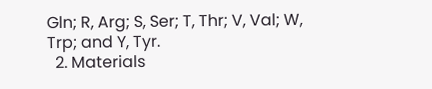Gln; R, Arg; S, Ser; T, Thr; V, Val; W, Trp; and Y, Tyr.
  2. Materials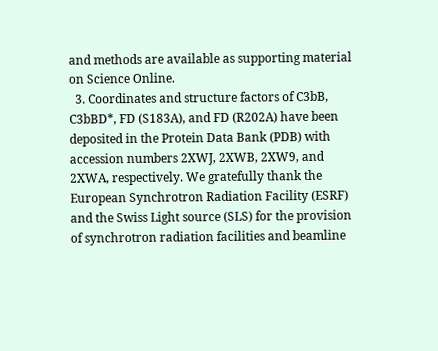and methods are available as supporting material on Science Online.
  3. Coordinates and structure factors of C3bB, C3bBD*, FD (S183A), and FD (R202A) have been deposited in the Protein Data Bank (PDB) with accession numbers 2XWJ, 2XWB, 2XW9, and 2XWA, respectively. We gratefully thank the European Synchrotron Radiation Facility (ESRF) and the Swiss Light source (SLS) for the provision of synchrotron radiation facilities and beamline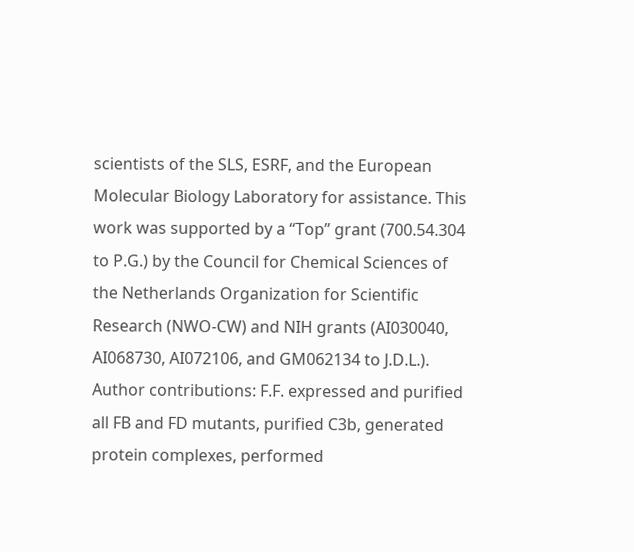scientists of the SLS, ESRF, and the European Molecular Biology Laboratory for assistance. This work was supported by a “Top” grant (700.54.304 to P.G.) by the Council for Chemical Sciences of the Netherlands Organization for Scientific Research (NWO-CW) and NIH grants (AI030040, AI068730, AI072106, and GM062134 to J.D.L.). Author contributions: F.F. expressed and purified all FB and FD mutants, purified C3b, generated protein complexes, performed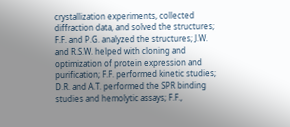crystallization experiments, collected diffraction data, and solved the structures; F.F. and P.G. analyzed the structures; J.W. and R.S.W. helped with cloning and optimization of protein expression and purification; F.F. performed kinetic studies; D.R. and A.T. performed the SPR binding studies and hemolytic assays; F.F.,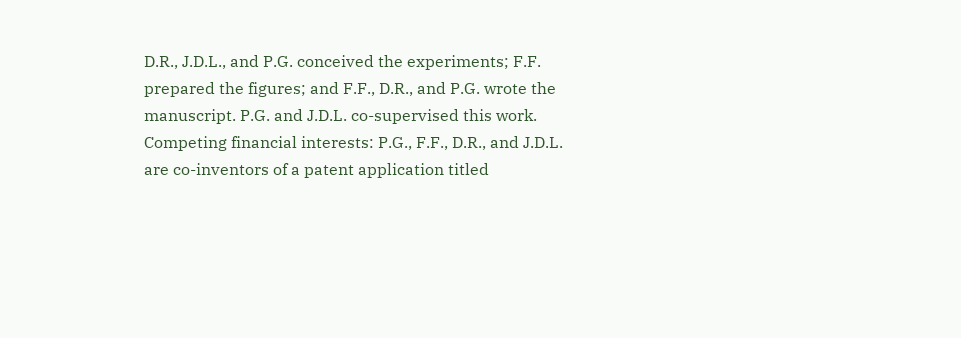D.R., J.D.L., and P.G. conceived the experiments; F.F. prepared the figures; and F.F., D.R., and P.G. wrote the manuscript. P.G. and J.D.L. co-supervised this work. Competing financial interests: P.G., F.F., D.R., and J.D.L. are co-inventors of a patent application titled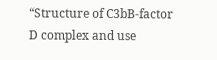“Structure of C3bB-factor D complex and use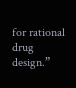for rational drug design.”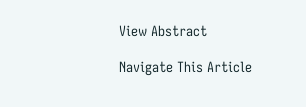View Abstract

Navigate This Article